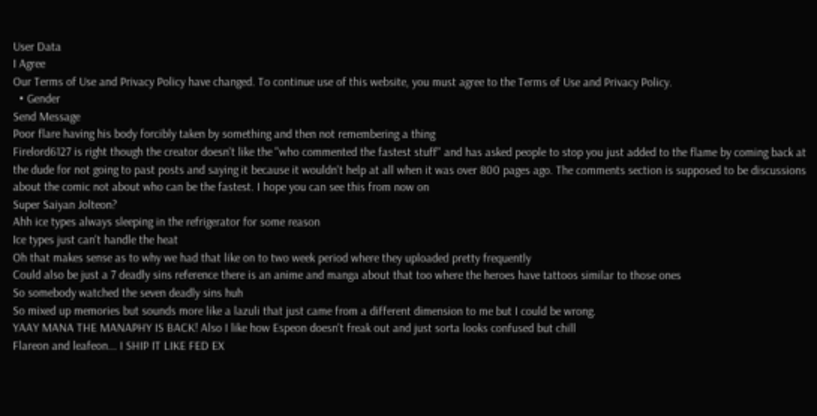User Data
I Agree
Our Terms of Use and Privacy Policy have changed. To continue use of this website, you must agree to the Terms of Use and Privacy Policy.
  • Gender
Send Message
Poor flare having his body forcibly taken by something and then not remembering a thing
Firelord6127 is right though the creator doesn't like the "who commented the fastest stuff" and has asked people to stop you just added to the flame by coming back at the dude for not going to past posts and saying it because it wouldn't help at all when it was over 800 pages ago. The comments section is supposed to be discussions about the comic not about who can be the fastest. I hope you can see this from now on
Super Saiyan Jolteon?
Ahh ice types always sleeping in the refrigerator for some reason
Ice types just can't handle the heat
Oh that makes sense as to why we had that like on to two week period where they uploaded pretty frequently
Could also be just a 7 deadly sins reference there is an anime and manga about that too where the heroes have tattoos similar to those ones
So somebody watched the seven deadly sins huh
So mixed up memories but sounds more like a lazuli that just came from a different dimension to me but I could be wrong.
YAAY MANA THE MANAPHY IS BACK! Also I like how Espeon doesn't freak out and just sorta looks confused but chill
Flareon and leafeon... I SHIP IT LIKE FED EX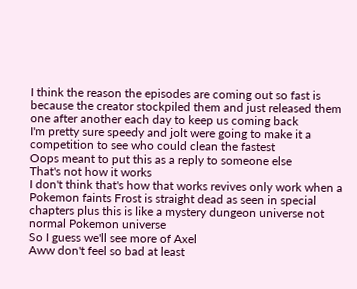I think the reason the episodes are coming out so fast is because the creator stockpiled them and just released them one after another each day to keep us coming back
I'm pretty sure speedy and jolt were going to make it a competition to see who could clean the fastest
Oops meant to put this as a reply to someone else
That's not how it works
I don't think that's how that works revives only work when a Pokemon faints Frost is straight dead as seen in special chapters plus this is like a mystery dungeon universe not normal Pokemon universe
So I guess we'll see more of Axel
Aww don't feel so bad at least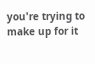you're trying to make up for it